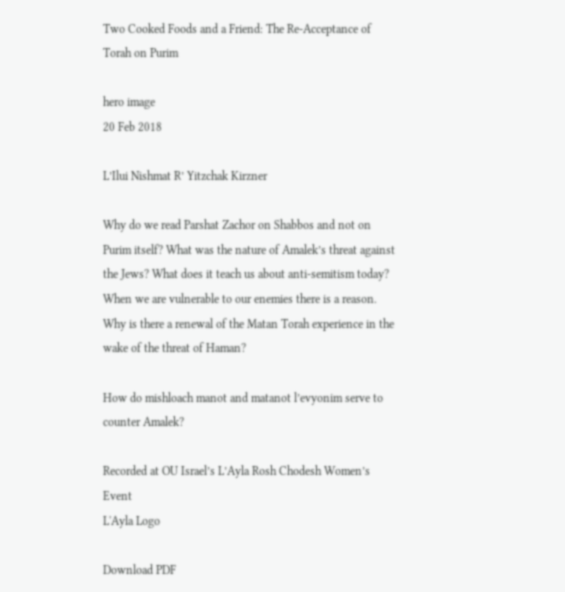Two Cooked Foods and a Friend: The Re-Acceptance of Torah on Purim

hero image
20 Feb 2018

L’Ilui Nishmat R’ Yitzchak Kirzner

Why do we read Parshat Zachor on Shabbos and not on Purim itself? What was the nature of Amalek’s threat against the Jews? What does it teach us about anti-semitism today? When we are vulnerable to our enemies there is a reason. Why is there a renewal of the Matan Torah experience in the wake of the threat of Haman?

How do mishloach manot and matanot l’evyonim serve to counter Amalek?

Recorded at OU Israel’s L’Ayla Rosh Chodesh Women’s Event
L'Ayla Logo

Download PDF